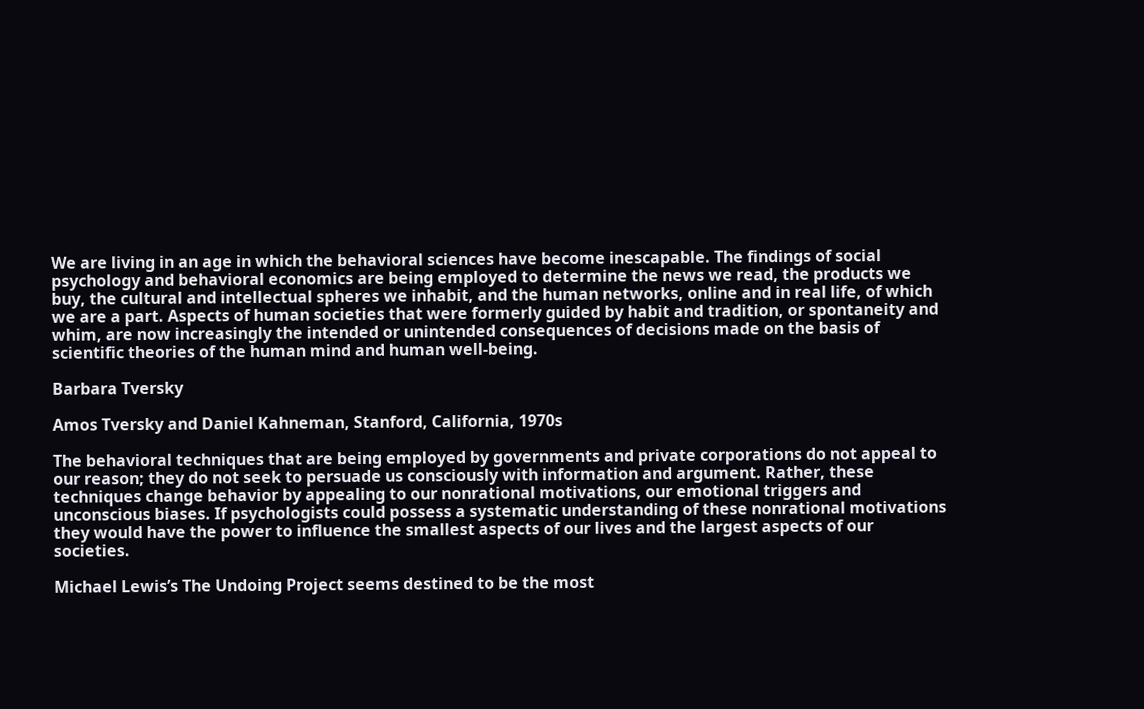We are living in an age in which the behavioral sciences have become inescapable. The findings of social psychology and behavioral economics are being employed to determine the news we read, the products we buy, the cultural and intellectual spheres we inhabit, and the human networks, online and in real life, of which we are a part. Aspects of human societies that were formerly guided by habit and tradition, or spontaneity and whim, are now increasingly the intended or unintended consequences of decisions made on the basis of scientific theories of the human mind and human well-being.

Barbara Tversky

Amos Tversky and Daniel Kahneman, Stanford, California, 1970s

The behavioral techniques that are being employed by governments and private corporations do not appeal to our reason; they do not seek to persuade us consciously with information and argument. Rather, these techniques change behavior by appealing to our nonrational motivations, our emotional triggers and unconscious biases. If psychologists could possess a systematic understanding of these nonrational motivations they would have the power to influence the smallest aspects of our lives and the largest aspects of our societies.

Michael Lewis’s The Undoing Project seems destined to be the most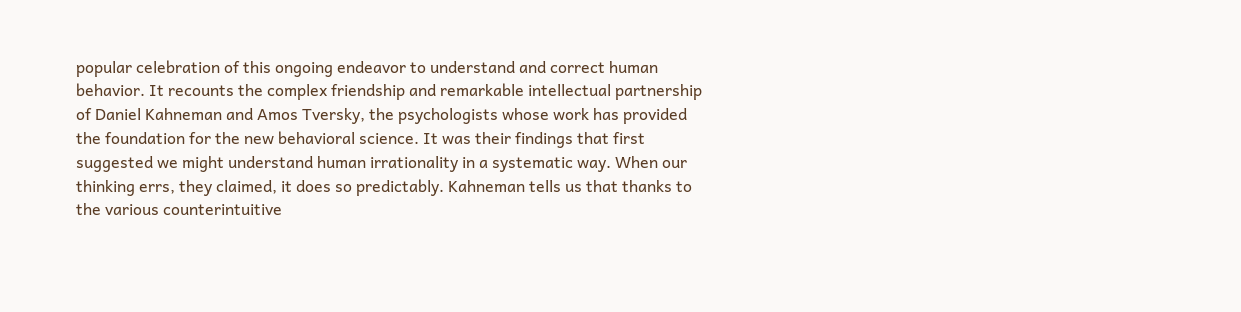popular celebration of this ongoing endeavor to understand and correct human behavior. It recounts the complex friendship and remarkable intellectual partnership of Daniel Kahneman and Amos Tversky, the psychologists whose work has provided the foundation for the new behavioral science. It was their findings that first suggested we might understand human irrationality in a systematic way. When our thinking errs, they claimed, it does so predictably. Kahneman tells us that thanks to the various counterintuitive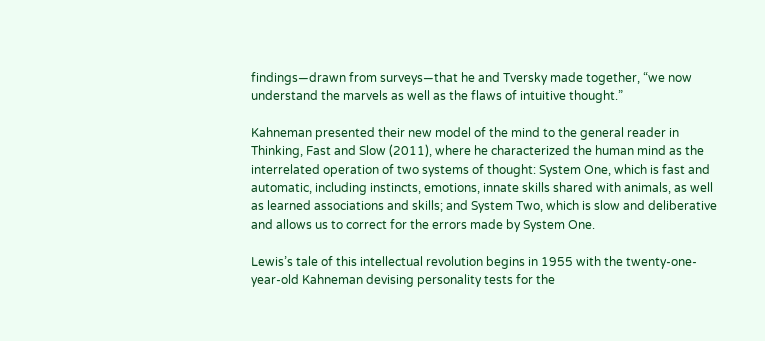findings—drawn from surveys—that he and Tversky made together, “we now understand the marvels as well as the flaws of intuitive thought.”

Kahneman presented their new model of the mind to the general reader in Thinking, Fast and Slow (2011), where he characterized the human mind as the interrelated operation of two systems of thought: System One, which is fast and automatic, including instincts, emotions, innate skills shared with animals, as well as learned associations and skills; and System Two, which is slow and deliberative and allows us to correct for the errors made by System One.

Lewis’s tale of this intellectual revolution begins in 1955 with the twenty-one-year-old Kahneman devising personality tests for the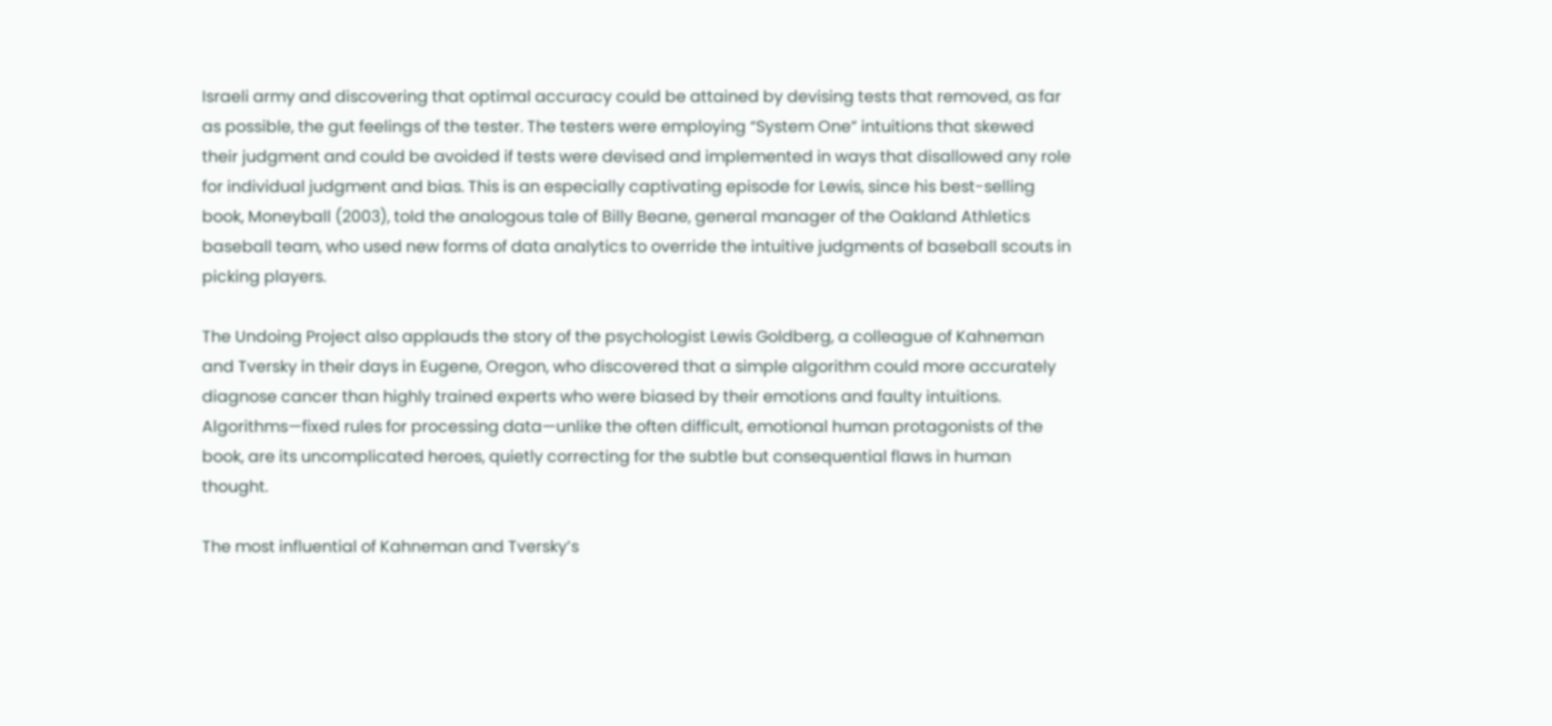Israeli army and discovering that optimal accuracy could be attained by devising tests that removed, as far as possible, the gut feelings of the tester. The testers were employing “System One” intuitions that skewed their judgment and could be avoided if tests were devised and implemented in ways that disallowed any role for individual judgment and bias. This is an especially captivating episode for Lewis, since his best-selling book, Moneyball (2003), told the analogous tale of Billy Beane, general manager of the Oakland Athletics baseball team, who used new forms of data analytics to override the intuitive judgments of baseball scouts in picking players.

The Undoing Project also applauds the story of the psychologist Lewis Goldberg, a colleague of Kahneman and Tversky in their days in Eugene, Oregon, who discovered that a simple algorithm could more accurately diagnose cancer than highly trained experts who were biased by their emotions and faulty intuitions. Algorithms—fixed rules for processing data—unlike the often difficult, emotional human protagonists of the book, are its uncomplicated heroes, quietly correcting for the subtle but consequential flaws in human thought.

The most influential of Kahneman and Tversky’s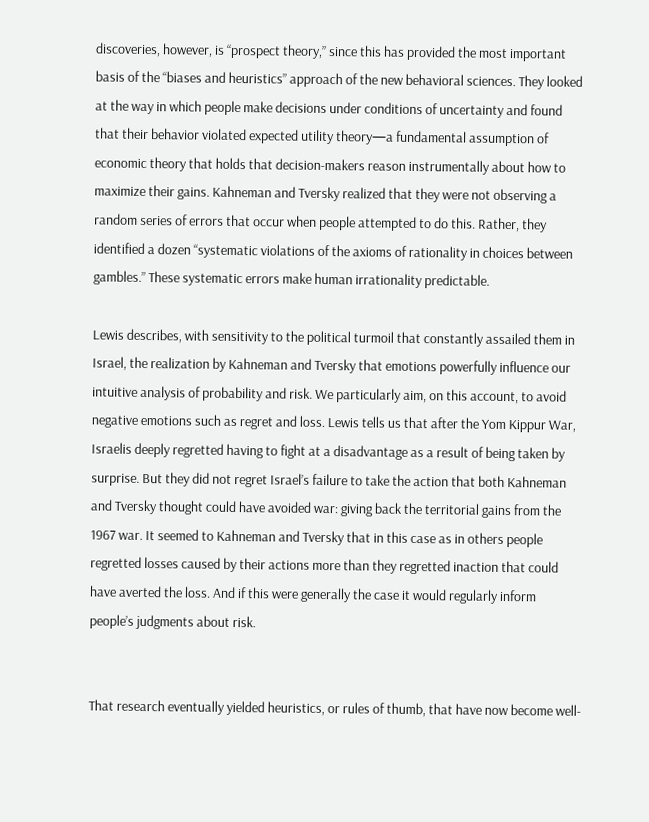discoveries, however, is “prospect theory,” since this has provided the most important basis of the “biases and heuristics” approach of the new behavioral sciences. They looked at the way in which people make decisions under conditions of uncertainty and found that their behavior violated expected utility theory—a fundamental assumption of economic theory that holds that decision-makers reason instrumentally about how to maximize their gains. Kahneman and Tversky realized that they were not observing a random series of errors that occur when people attempted to do this. Rather, they identified a dozen “systematic violations of the axioms of rationality in choices between gambles.” These systematic errors make human irrationality predictable.

Lewis describes, with sensitivity to the political turmoil that constantly assailed them in Israel, the realization by Kahneman and Tversky that emotions powerfully influence our intuitive analysis of probability and risk. We particularly aim, on this account, to avoid negative emotions such as regret and loss. Lewis tells us that after the Yom Kippur War, Israelis deeply regretted having to fight at a disadvantage as a result of being taken by surprise. But they did not regret Israel’s failure to take the action that both Kahneman and Tversky thought could have avoided war: giving back the territorial gains from the 1967 war. It seemed to Kahneman and Tversky that in this case as in others people regretted losses caused by their actions more than they regretted inaction that could have averted the loss. And if this were generally the case it would regularly inform people’s judgments about risk.


That research eventually yielded heuristics, or rules of thumb, that have now become well-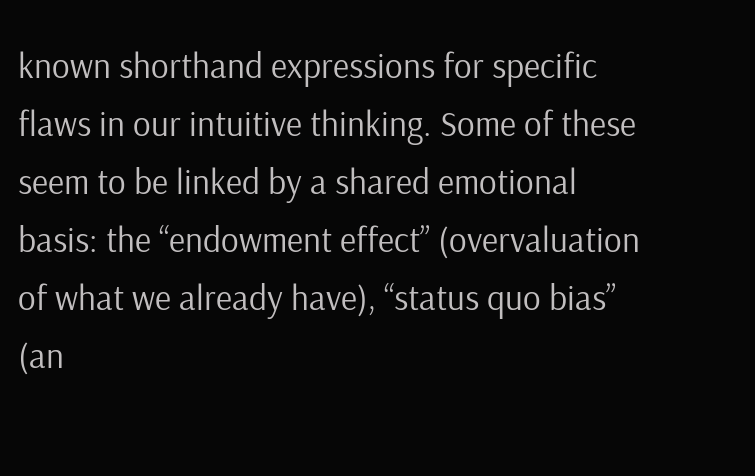known shorthand expressions for specific flaws in our intuitive thinking. Some of these seem to be linked by a shared emotional basis: the “endowment effect” (overvaluation of what we already have), “status quo bias” (an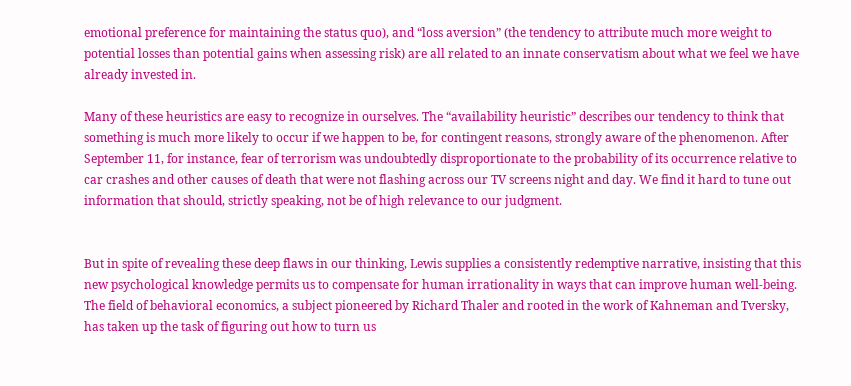emotional preference for maintaining the status quo), and “loss aversion” (the tendency to attribute much more weight to potential losses than potential gains when assessing risk) are all related to an innate conservatism about what we feel we have already invested in.

Many of these heuristics are easy to recognize in ourselves. The “availability heuristic” describes our tendency to think that something is much more likely to occur if we happen to be, for contingent reasons, strongly aware of the phenomenon. After September 11, for instance, fear of terrorism was undoubtedly disproportionate to the probability of its occurrence relative to car crashes and other causes of death that were not flashing across our TV screens night and day. We find it hard to tune out information that should, strictly speaking, not be of high relevance to our judgment.


But in spite of revealing these deep flaws in our thinking, Lewis supplies a consistently redemptive narrative, insisting that this new psychological knowledge permits us to compensate for human irrationality in ways that can improve human well-being. The field of behavioral economics, a subject pioneered by Richard Thaler and rooted in the work of Kahneman and Tversky, has taken up the task of figuring out how to turn us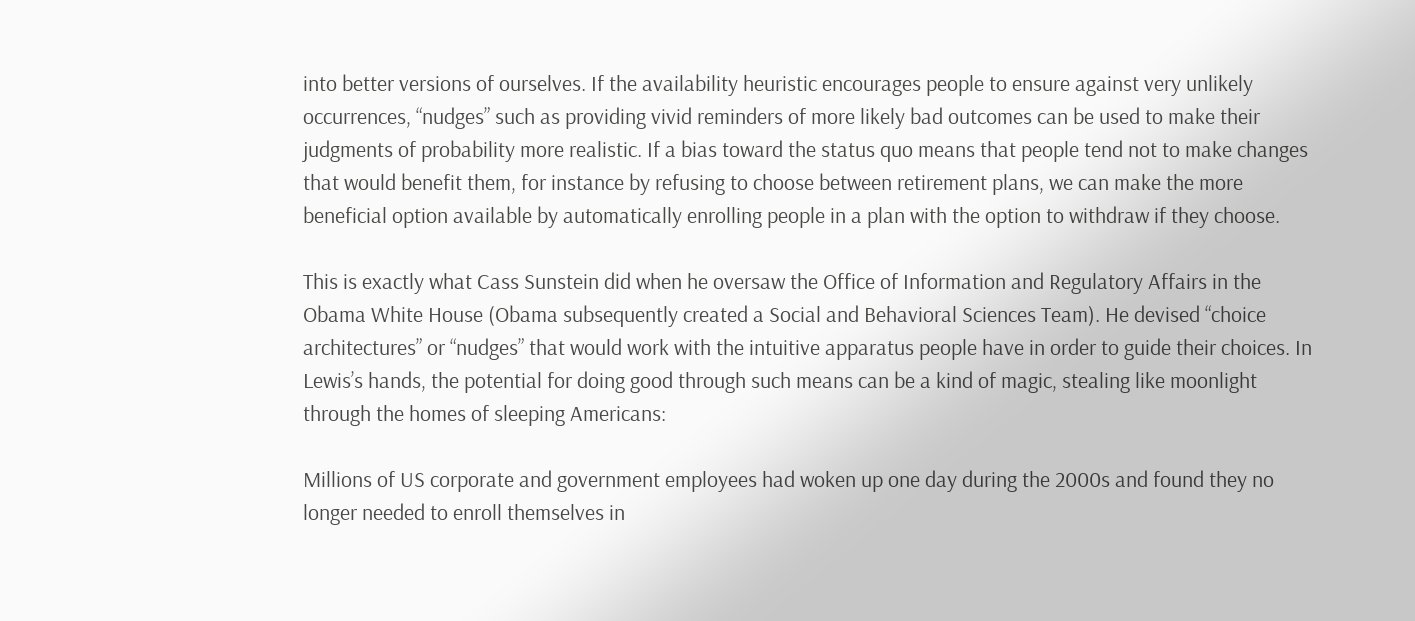into better versions of ourselves. If the availability heuristic encourages people to ensure against very unlikely occurrences, “nudges” such as providing vivid reminders of more likely bad outcomes can be used to make their judgments of probability more realistic. If a bias toward the status quo means that people tend not to make changes that would benefit them, for instance by refusing to choose between retirement plans, we can make the more beneficial option available by automatically enrolling people in a plan with the option to withdraw if they choose.

This is exactly what Cass Sunstein did when he oversaw the Office of Information and Regulatory Affairs in the Obama White House (Obama subsequently created a Social and Behavioral Sciences Team). He devised “choice architectures” or “nudges” that would work with the intuitive apparatus people have in order to guide their choices. In Lewis’s hands, the potential for doing good through such means can be a kind of magic, stealing like moonlight through the homes of sleeping Americans:

Millions of US corporate and government employees had woken up one day during the 2000s and found they no longer needed to enroll themselves in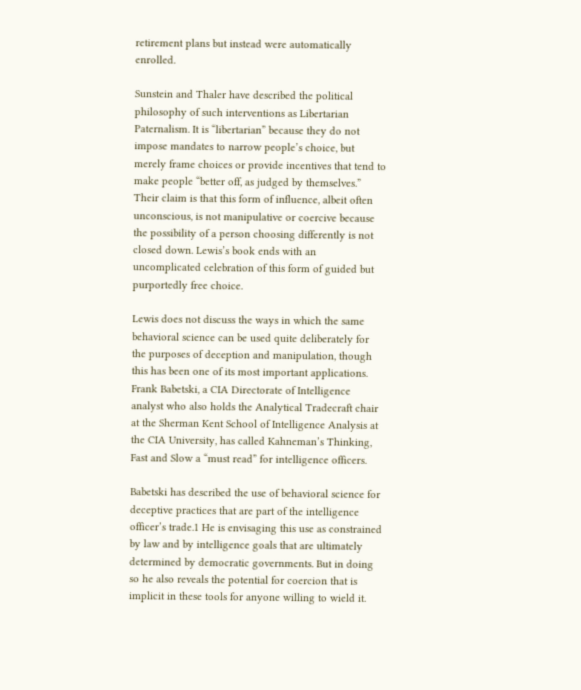retirement plans but instead were automatically enrolled.

Sunstein and Thaler have described the political philosophy of such interventions as Libertarian Paternalism. It is “libertarian” because they do not impose mandates to narrow people’s choice, but merely frame choices or provide incentives that tend to make people “better off, as judged by themselves.” Their claim is that this form of influence, albeit often unconscious, is not manipulative or coercive because the possibility of a person choosing differently is not closed down. Lewis’s book ends with an uncomplicated celebration of this form of guided but purportedly free choice.

Lewis does not discuss the ways in which the same behavioral science can be used quite deliberately for the purposes of deception and manipulation, though this has been one of its most important applications. Frank Babetski, a CIA Directorate of Intelligence analyst who also holds the Analytical Tradecraft chair at the Sherman Kent School of Intelligence Analysis at the CIA University, has called Kahneman’s Thinking, Fast and Slow a “must read” for intelligence officers.

Babetski has described the use of behavioral science for deceptive practices that are part of the intelligence officer’s trade.1 He is envisaging this use as constrained by law and by intelligence goals that are ultimately determined by democratic governments. But in doing so he also reveals the potential for coercion that is implicit in these tools for anyone willing to wield it.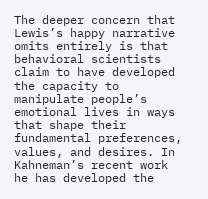The deeper concern that Lewis’s happy narrative omits entirely is that behavioral scientists claim to have developed the capacity to manipulate people’s emotional lives in ways that shape their fundamental preferences, values, and desires. In Kahneman’s recent work he has developed the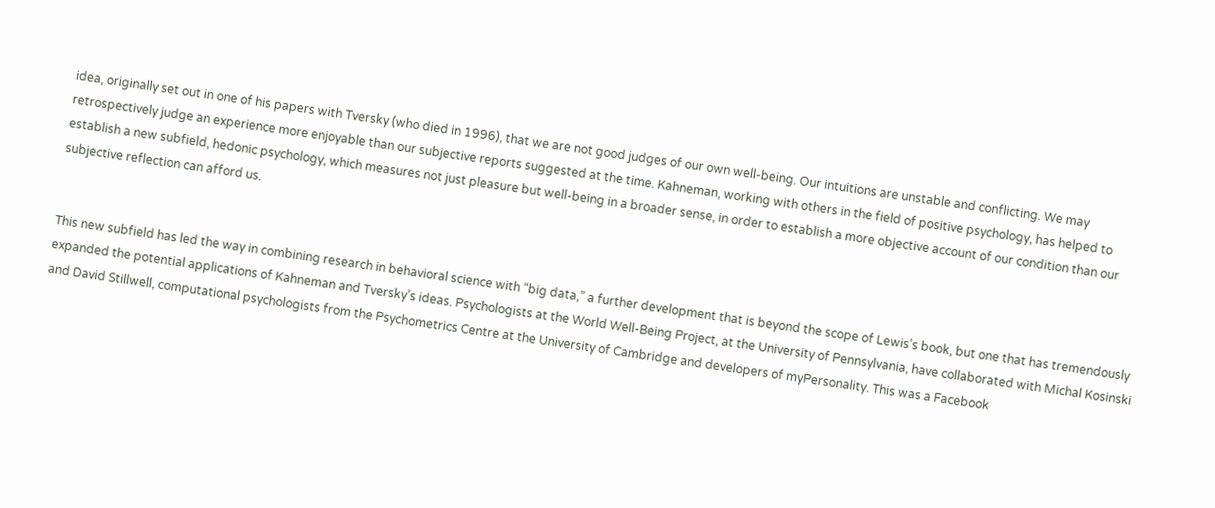idea, originally set out in one of his papers with Tversky (who died in 1996), that we are not good judges of our own well-being. Our intuitions are unstable and conflicting. We may retrospectively judge an experience more enjoyable than our subjective reports suggested at the time. Kahneman, working with others in the field of positive psychology, has helped to establish a new subfield, hedonic psychology, which measures not just pleasure but well-being in a broader sense, in order to establish a more objective account of our condition than our subjective reflection can afford us.


This new subfield has led the way in combining research in behavioral science with “big data,” a further development that is beyond the scope of Lewis’s book, but one that has tremendously expanded the potential applications of Kahneman and Tversky’s ideas. Psychologists at the World Well-Being Project, at the University of Pennsylvania, have collaborated with Michal Kosinski and David Stillwell, computational psychologists from the Psychometrics Centre at the University of Cambridge and developers of myPersonality. This was a Facebook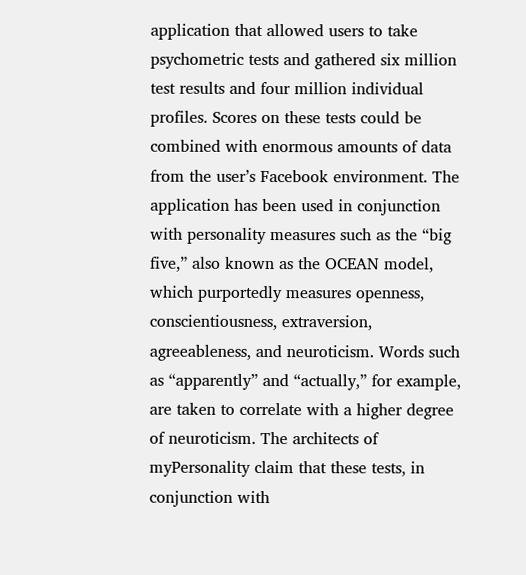application that allowed users to take psychometric tests and gathered six million test results and four million individual profiles. Scores on these tests could be combined with enormous amounts of data from the user’s Facebook environment. The application has been used in conjunction with personality measures such as the “big five,” also known as the OCEAN model, which purportedly measures openness, conscientiousness, extraversion, agreeableness, and neuroticism. Words such as “apparently” and “actually,” for example, are taken to correlate with a higher degree of neuroticism. The architects of myPersonality claim that these tests, in conjunction with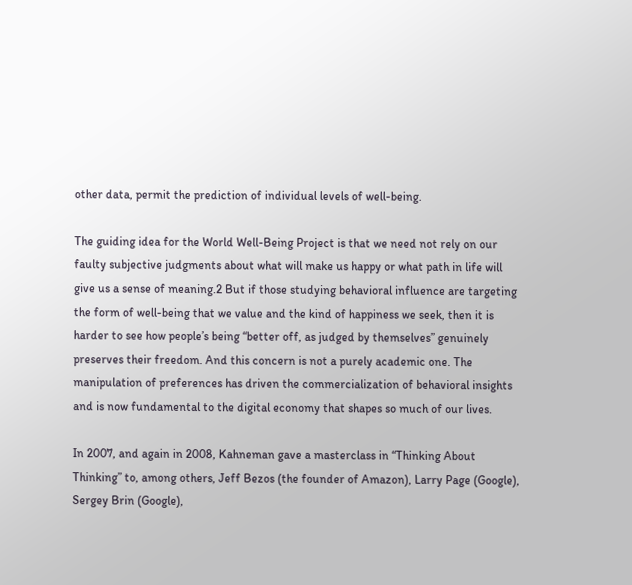other data, permit the prediction of individual levels of well-being.

The guiding idea for the World Well-Being Project is that we need not rely on our faulty subjective judgments about what will make us happy or what path in life will give us a sense of meaning.2 But if those studying behavioral influence are targeting the form of well-being that we value and the kind of happiness we seek, then it is harder to see how people’s being “better off, as judged by themselves” genuinely preserves their freedom. And this concern is not a purely academic one. The manipulation of preferences has driven the commercialization of behavioral insights and is now fundamental to the digital economy that shapes so much of our lives.

In 2007, and again in 2008, Kahneman gave a masterclass in “Thinking About Thinking” to, among others, Jeff Bezos (the founder of Amazon), Larry Page (Google), Sergey Brin (Google),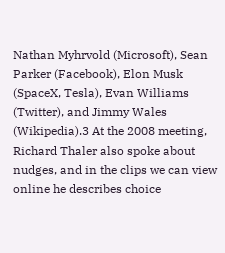Nathan Myhrvold (Microsoft), Sean Parker (Facebook), Elon Musk (SpaceX, Tesla), Evan Williams (Twitter), and Jimmy Wales (Wikipedia).3 At the 2008 meeting, Richard Thaler also spoke about nudges, and in the clips we can view online he describes choice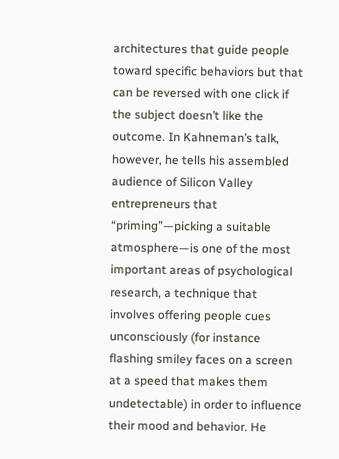architectures that guide people toward specific behaviors but that can be reversed with one click if the subject doesn’t like the outcome. In Kahneman’s talk, however, he tells his assembled audience of Silicon Valley entrepreneurs that “priming”—picking a suitable atmosphere—is one of the most important areas of psychological research, a technique that involves offering people cues unconsciously (for instance flashing smiley faces on a screen at a speed that makes them undetectable) in order to influence their mood and behavior. He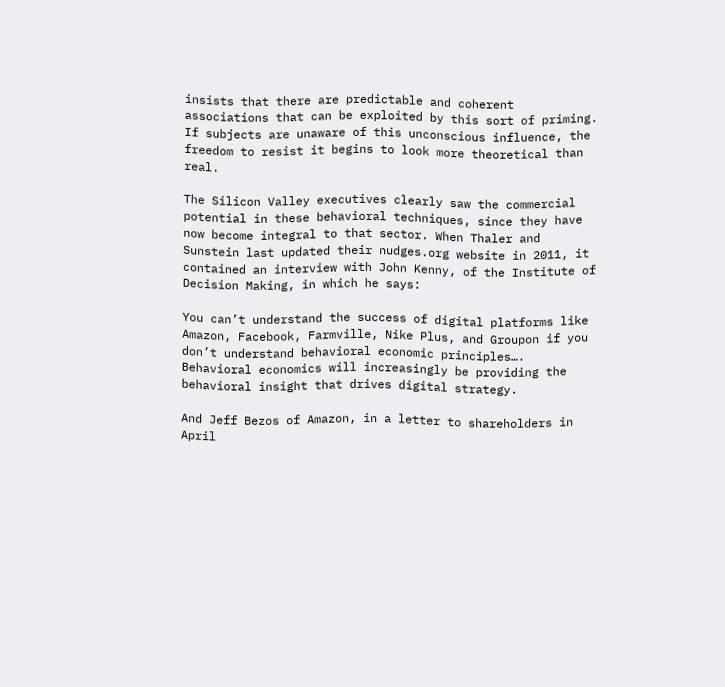insists that there are predictable and coherent associations that can be exploited by this sort of priming. If subjects are unaware of this unconscious influence, the freedom to resist it begins to look more theoretical than real.

The Silicon Valley executives clearly saw the commercial potential in these behavioral techniques, since they have now become integral to that sector. When Thaler and Sunstein last updated their nudges.org website in 2011, it contained an interview with John Kenny, of the Institute of Decision Making, in which he says:

You can’t understand the success of digital platforms like Amazon, Facebook, Farmville, Nike Plus, and Groupon if you don’t understand behavioral economic principles…. Behavioral economics will increasingly be providing the behavioral insight that drives digital strategy.

And Jeff Bezos of Amazon, in a letter to shareholders in April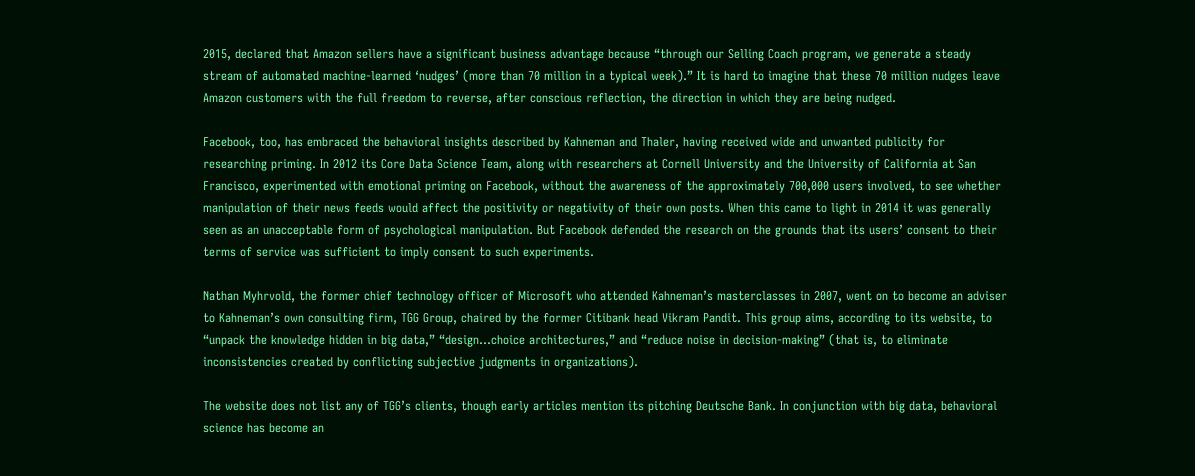2015, declared that Amazon sellers have a significant business advantage because “through our Selling Coach program, we generate a steady stream of automated machine-learned ‘nudges’ (more than 70 million in a typical week).” It is hard to imagine that these 70 million nudges leave Amazon customers with the full freedom to reverse, after conscious reflection, the direction in which they are being nudged.

Facebook, too, has embraced the behavioral insights described by Kahneman and Thaler, having received wide and unwanted publicity for researching priming. In 2012 its Core Data Science Team, along with researchers at Cornell University and the University of California at San Francisco, experimented with emotional priming on Facebook, without the awareness of the approximately 700,000 users involved, to see whether manipulation of their news feeds would affect the positivity or negativity of their own posts. When this came to light in 2014 it was generally seen as an unacceptable form of psychological manipulation. But Facebook defended the research on the grounds that its users’ consent to their terms of service was sufficient to imply consent to such experiments.

Nathan Myhrvold, the former chief technology officer of Microsoft who attended Kahneman’s masterclasses in 2007, went on to become an adviser to Kahneman’s own consulting firm, TGG Group, chaired by the former Citibank head Vikram Pandit. This group aims, according to its website, to “unpack the knowledge hidden in big data,” “design…choice architectures,” and “reduce noise in decision-making” (that is, to eliminate inconsistencies created by conflicting subjective judgments in organizations).

The website does not list any of TGG’s clients, though early articles mention its pitching Deutsche Bank. In conjunction with big data, behavioral science has become an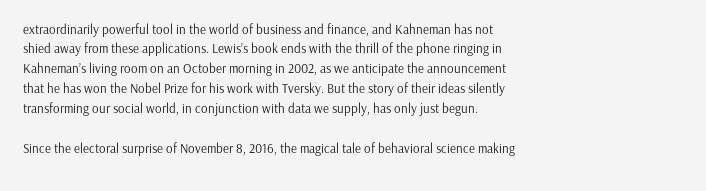extraordinarily powerful tool in the world of business and finance, and Kahneman has not shied away from these applications. Lewis’s book ends with the thrill of the phone ringing in Kahneman’s living room on an October morning in 2002, as we anticipate the announcement that he has won the Nobel Prize for his work with Tversky. But the story of their ideas silently transforming our social world, in conjunction with data we supply, has only just begun.

Since the electoral surprise of November 8, 2016, the magical tale of behavioral science making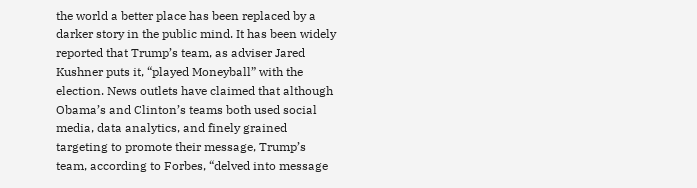the world a better place has been replaced by a darker story in the public mind. It has been widely reported that Trump’s team, as adviser Jared Kushner puts it, “played Moneyball” with the election. News outlets have claimed that although Obama’s and Clinton’s teams both used social media, data analytics, and finely grained targeting to promote their message, Trump’s team, according to Forbes, “delved into message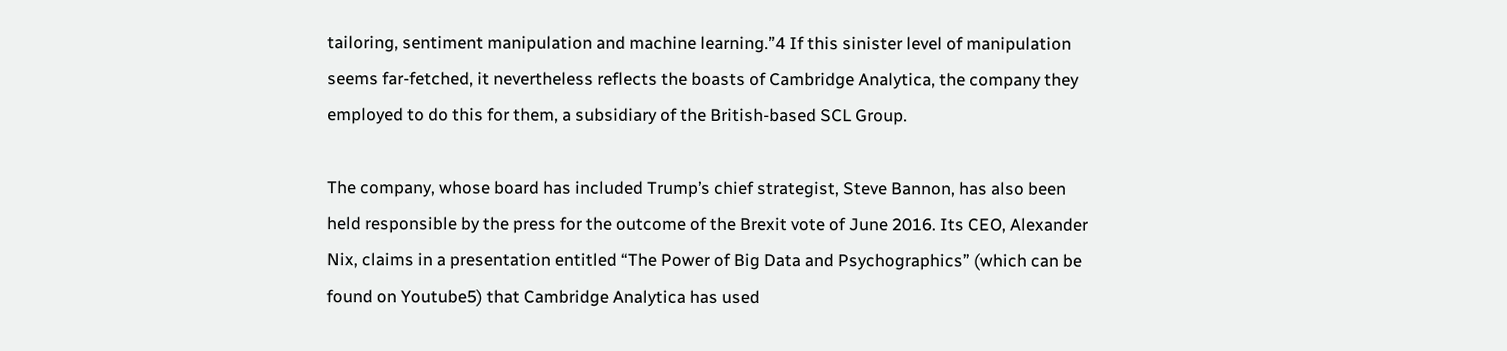tailoring, sentiment manipulation and machine learning.”4 If this sinister level of manipulation seems far-fetched, it nevertheless reflects the boasts of Cambridge Analytica, the company they employed to do this for them, a subsidiary of the British-based SCL Group.

The company, whose board has included Trump’s chief strategist, Steve Bannon, has also been held responsible by the press for the outcome of the Brexit vote of June 2016. Its CEO, Alexander Nix, claims in a presentation entitled “The Power of Big Data and Psychographics” (which can be found on Youtube5) that Cambridge Analytica has used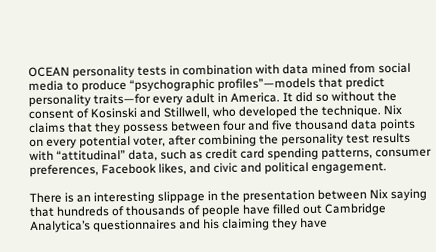OCEAN personality tests in combination with data mined from social media to produce “psychographic profiles”—models that predict personality traits—for every adult in America. It did so without the consent of Kosinski and Stillwell, who developed the technique. Nix claims that they possess between four and five thousand data points on every potential voter, after combining the personality test results with “attitudinal” data, such as credit card spending patterns, consumer preferences, Facebook likes, and civic and political engagement.

There is an interesting slippage in the presentation between Nix saying that hundreds of thousands of people have filled out Cambridge Analytica’s questionnaires and his claiming they have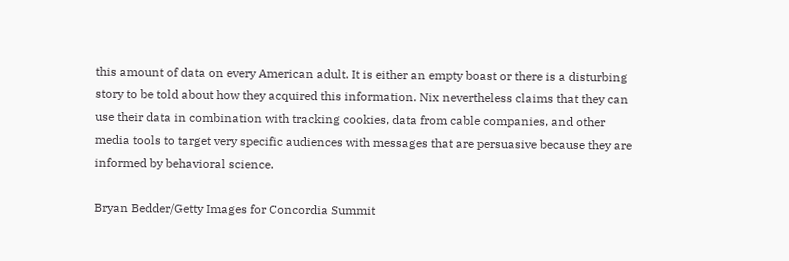this amount of data on every American adult. It is either an empty boast or there is a disturbing story to be told about how they acquired this information. Nix nevertheless claims that they can use their data in combination with tracking cookies, data from cable companies, and other media tools to target very specific audiences with messages that are persuasive because they are informed by behavioral science.

Bryan Bedder/Getty Images for Concordia Summit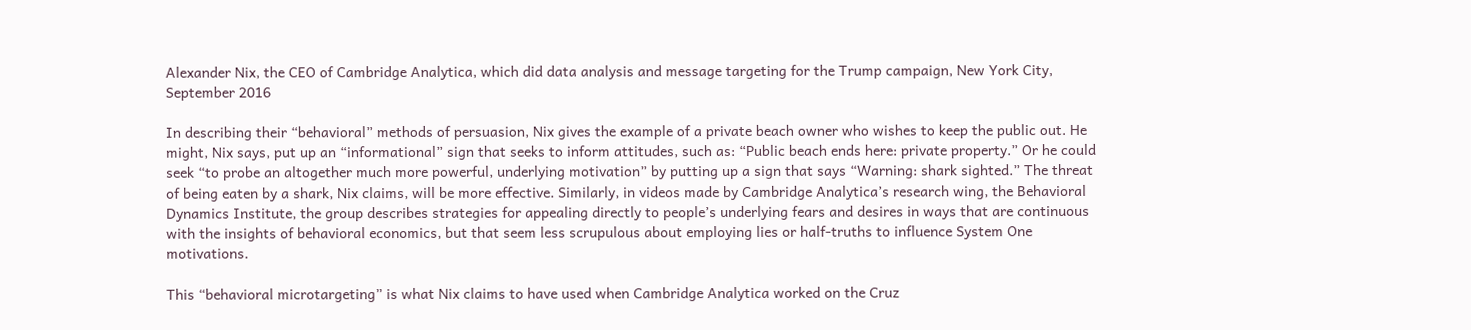Alexander Nix, the CEO of Cambridge Analytica, which did data analysis and message targeting for the Trump campaign, New York City, September 2016

In describing their “behavioral” methods of persuasion, Nix gives the example of a private beach owner who wishes to keep the public out. He might, Nix says, put up an “informational” sign that seeks to inform attitudes, such as: “Public beach ends here: private property.” Or he could seek “to probe an altogether much more powerful, underlying motivation” by putting up a sign that says “Warning: shark sighted.” The threat of being eaten by a shark, Nix claims, will be more effective. Similarly, in videos made by Cambridge Analytica’s research wing, the Behavioral Dynamics Institute, the group describes strategies for appealing directly to people’s underlying fears and desires in ways that are continuous with the insights of behavioral economics, but that seem less scrupulous about employing lies or half-truths to influence System One motivations.

This “behavioral microtargeting” is what Nix claims to have used when Cambridge Analytica worked on the Cruz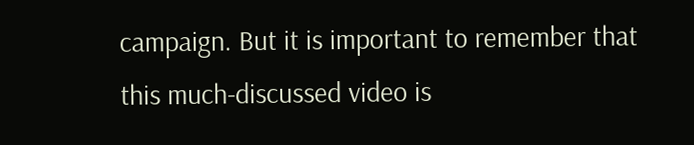campaign. But it is important to remember that this much-discussed video is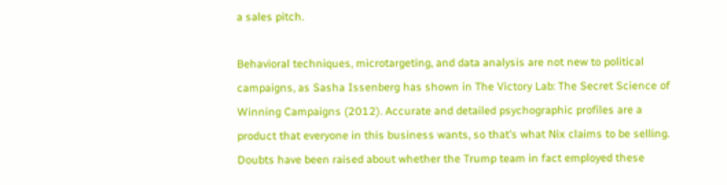a sales pitch.

Behavioral techniques, microtargeting, and data analysis are not new to political campaigns, as Sasha Issenberg has shown in The Victory Lab: The Secret Science of Winning Campaigns (2012). Accurate and detailed psychographic profiles are a product that everyone in this business wants, so that’s what Nix claims to be selling. Doubts have been raised about whether the Trump team in fact employed these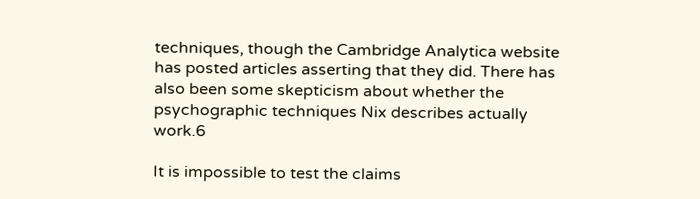techniques, though the Cambridge Analytica website has posted articles asserting that they did. There has also been some skepticism about whether the psychographic techniques Nix describes actually work.6

It is impossible to test the claims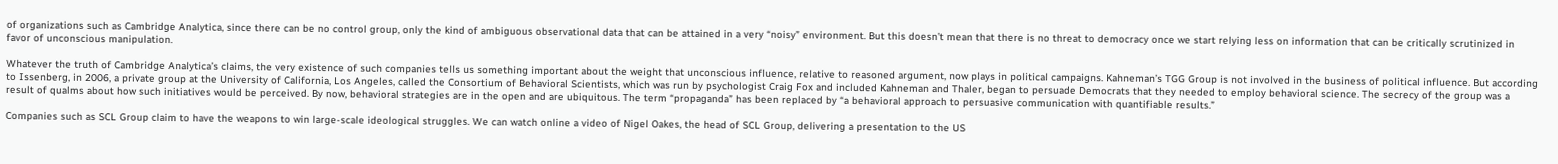of organizations such as Cambridge Analytica, since there can be no control group, only the kind of ambiguous observational data that can be attained in a very “noisy” environment. But this doesn’t mean that there is no threat to democracy once we start relying less on information that can be critically scrutinized in favor of unconscious manipulation.

Whatever the truth of Cambridge Analytica’s claims, the very existence of such companies tells us something important about the weight that unconscious influence, relative to reasoned argument, now plays in political campaigns. Kahneman’s TGG Group is not involved in the business of political influence. But according to Issenberg, in 2006, a private group at the University of California, Los Angeles, called the Consortium of Behavioral Scientists, which was run by psychologist Craig Fox and included Kahneman and Thaler, began to persuade Democrats that they needed to employ behavioral science. The secrecy of the group was a result of qualms about how such initiatives would be perceived. By now, behavioral strategies are in the open and are ubiquitous. The term “propaganda” has been replaced by “a behavioral approach to persuasive communication with quantifiable results.”

Companies such as SCL Group claim to have the weapons to win large-scale ideological struggles. We can watch online a video of Nigel Oakes, the head of SCL Group, delivering a presentation to the US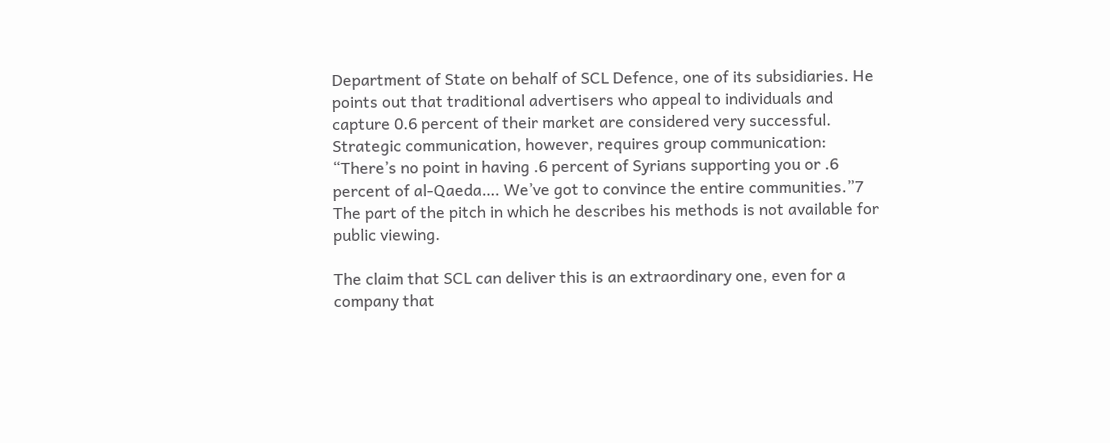Department of State on behalf of SCL Defence, one of its subsidiaries. He points out that traditional advertisers who appeal to individuals and capture 0.6 percent of their market are considered very successful. Strategic communication, however, requires group communication: “There’s no point in having .6 percent of Syrians supporting you or .6 percent of al-Qaeda…. We’ve got to convince the entire communities.”7 The part of the pitch in which he describes his methods is not available for public viewing.

The claim that SCL can deliver this is an extraordinary one, even for a company that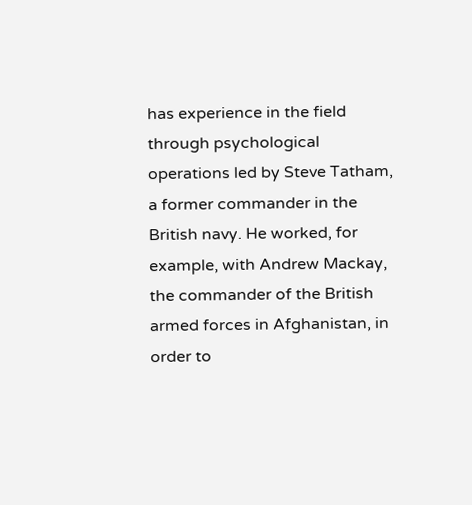has experience in the field through psychological operations led by Steve Tatham, a former commander in the British navy. He worked, for example, with Andrew Mackay, the commander of the British armed forces in Afghanistan, in order to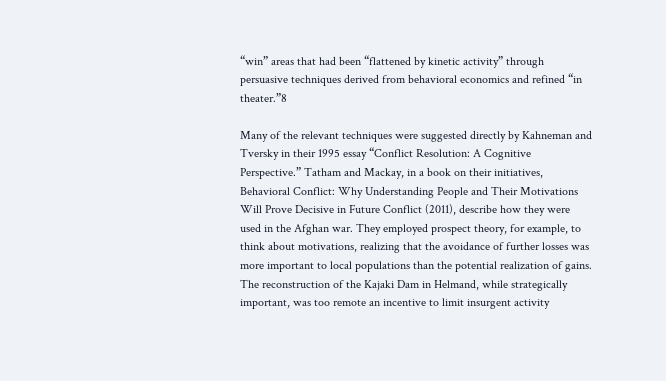“win” areas that had been “flattened by kinetic activity” through persuasive techniques derived from behavioral economics and refined “in theater.”8

Many of the relevant techniques were suggested directly by Kahneman and Tversky in their 1995 essay “Conflict Resolution: A Cognitive Perspective.” Tatham and Mackay, in a book on their initiatives, Behavioral Conflict: Why Understanding People and Their Motivations Will Prove Decisive in Future Conflict (2011), describe how they were used in the Afghan war. They employed prospect theory, for example, to think about motivations, realizing that the avoidance of further losses was more important to local populations than the potential realization of gains. The reconstruction of the Kajaki Dam in Helmand, while strategically important, was too remote an incentive to limit insurgent activity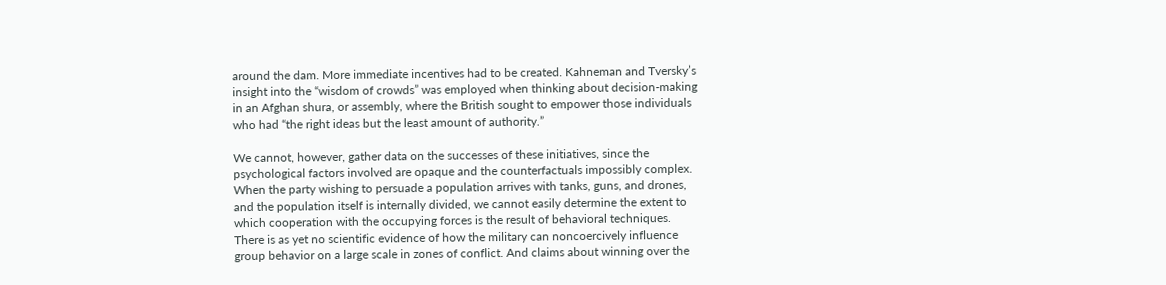around the dam. More immediate incentives had to be created. Kahneman and Tversky’s insight into the “wisdom of crowds” was employed when thinking about decision-making in an Afghan shura, or assembly, where the British sought to empower those individuals who had “the right ideas but the least amount of authority.”

We cannot, however, gather data on the successes of these initiatives, since the psychological factors involved are opaque and the counterfactuals impossibly complex. When the party wishing to persuade a population arrives with tanks, guns, and drones, and the population itself is internally divided, we cannot easily determine the extent to which cooperation with the occupying forces is the result of behavioral techniques. There is as yet no scientific evidence of how the military can noncoercively influence group behavior on a large scale in zones of conflict. And claims about winning over the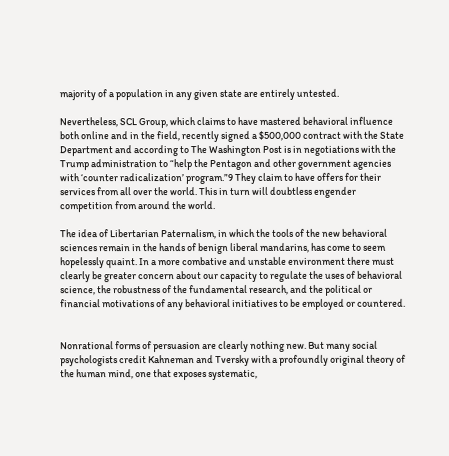majority of a population in any given state are entirely untested.

Nevertheless, SCL Group, which claims to have mastered behavioral influence both online and in the field, recently signed a $500,000 contract with the State Department and according to The Washington Post is in negotiations with the Trump administration to “help the Pentagon and other government agencies with ‘counter radicalization’ program.”9 They claim to have offers for their services from all over the world. This in turn will doubtless engender competition from around the world.

The idea of Libertarian Paternalism, in which the tools of the new behavioral sciences remain in the hands of benign liberal mandarins, has come to seem hopelessly quaint. In a more combative and unstable environment there must clearly be greater concern about our capacity to regulate the uses of behavioral science, the robustness of the fundamental research, and the political or financial motivations of any behavioral initiatives to be employed or countered.


Nonrational forms of persuasion are clearly nothing new. But many social psychologists credit Kahneman and Tversky with a profoundly original theory of the human mind, one that exposes systematic,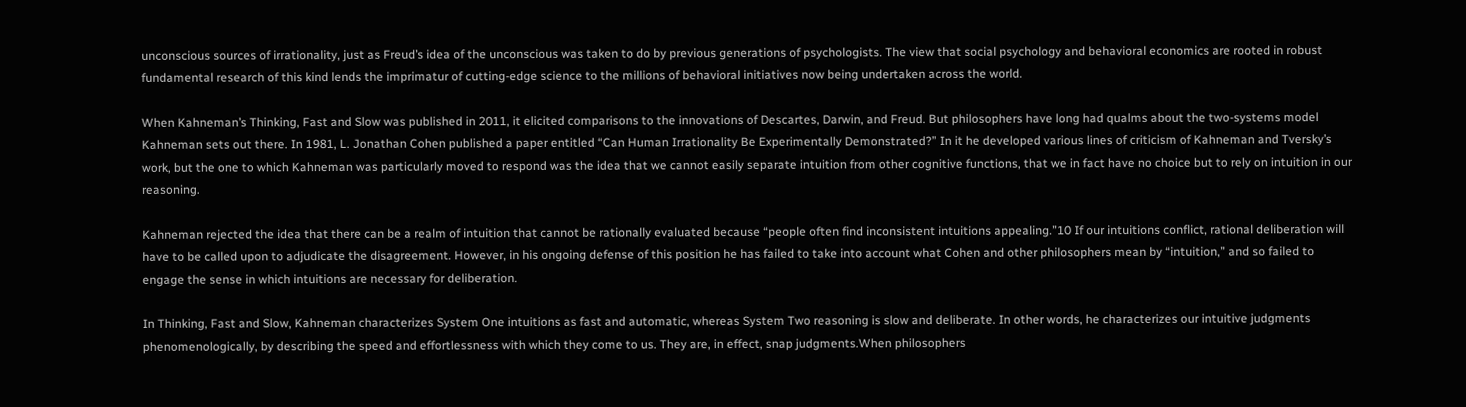unconscious sources of irrationality, just as Freud’s idea of the unconscious was taken to do by previous generations of psychologists. The view that social psychology and behavioral economics are rooted in robust fundamental research of this kind lends the imprimatur of cutting-edge science to the millions of behavioral initiatives now being undertaken across the world.

When Kahneman’s Thinking, Fast and Slow was published in 2011, it elicited comparisons to the innovations of Descartes, Darwin, and Freud. But philosophers have long had qualms about the two-systems model Kahneman sets out there. In 1981, L. Jonathan Cohen published a paper entitled “Can Human Irrationality Be Experimentally Demonstrated?” In it he developed various lines of criticism of Kahneman and Tversky’s work, but the one to which Kahneman was particularly moved to respond was the idea that we cannot easily separate intuition from other cognitive functions, that we in fact have no choice but to rely on intuition in our reasoning.

Kahneman rejected the idea that there can be a realm of intuition that cannot be rationally evaluated because “people often find inconsistent intuitions appealing.”10 If our intuitions conflict, rational deliberation will have to be called upon to adjudicate the disagreement. However, in his ongoing defense of this position he has failed to take into account what Cohen and other philosophers mean by “intuition,” and so failed to engage the sense in which intuitions are necessary for deliberation.

In Thinking, Fast and Slow, Kahneman characterizes System One intuitions as fast and automatic, whereas System Two reasoning is slow and deliberate. In other words, he characterizes our intuitive judgments phenomenologically, by describing the speed and effortlessness with which they come to us. They are, in effect, snap judgments.When philosophers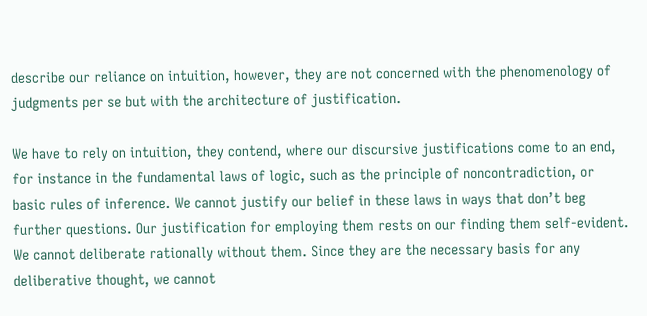describe our reliance on intuition, however, they are not concerned with the phenomenology of judgments per se but with the architecture of justification.

We have to rely on intuition, they contend, where our discursive justifications come to an end, for instance in the fundamental laws of logic, such as the principle of noncontradiction, or basic rules of inference. We cannot justify our belief in these laws in ways that don’t beg further questions. Our justification for employing them rests on our finding them self-evident. We cannot deliberate rationally without them. Since they are the necessary basis for any deliberative thought, we cannot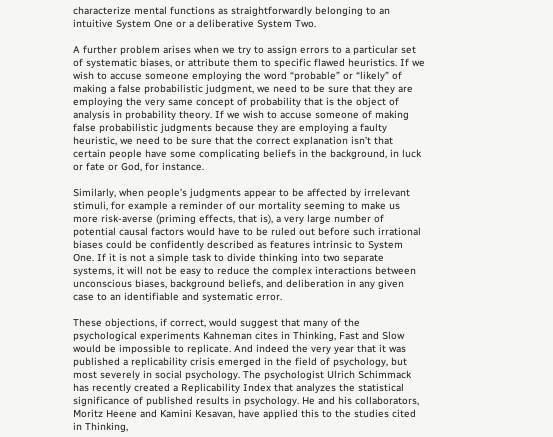characterize mental functions as straightforwardly belonging to an intuitive System One or a deliberative System Two.

A further problem arises when we try to assign errors to a particular set of systematic biases, or attribute them to specific flawed heuristics. If we wish to accuse someone employing the word “probable” or “likely” of making a false probabilistic judgment, we need to be sure that they are employing the very same concept of probability that is the object of analysis in probability theory. If we wish to accuse someone of making false probabilistic judgments because they are employing a faulty heuristic, we need to be sure that the correct explanation isn’t that certain people have some complicating beliefs in the background, in luck or fate or God, for instance.

Similarly, when people’s judgments appear to be affected by irrelevant stimuli, for example a reminder of our mortality seeming to make us more risk-averse (priming effects, that is), a very large number of potential causal factors would have to be ruled out before such irrational biases could be confidently described as features intrinsic to System One. If it is not a simple task to divide thinking into two separate systems, it will not be easy to reduce the complex interactions between unconscious biases, background beliefs, and deliberation in any given case to an identifiable and systematic error.

These objections, if correct, would suggest that many of the psychological experiments Kahneman cites in Thinking, Fast and Slow would be impossible to replicate. And indeed the very year that it was published a replicability crisis emerged in the field of psychology, but most severely in social psychology. The psychologist Ulrich Schimmack has recently created a Replicability Index that analyzes the statistical significance of published results in psychology. He and his collaborators, Moritz Heene and Kamini Kesavan, have applied this to the studies cited in Thinking,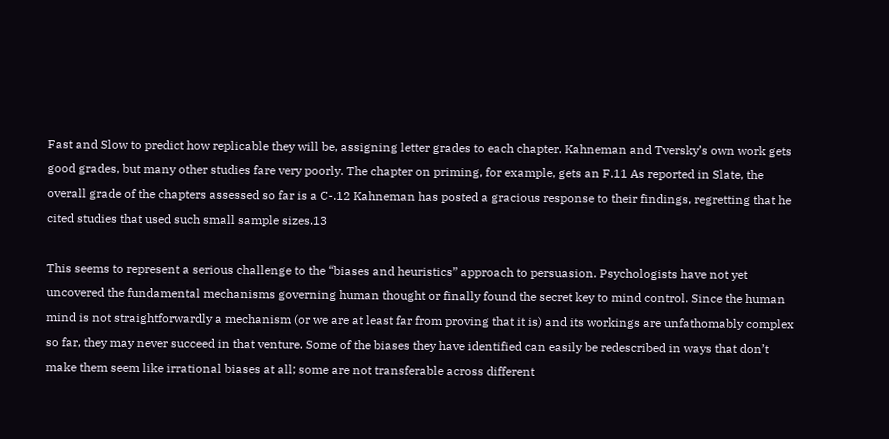Fast and Slow to predict how replicable they will be, assigning letter grades to each chapter. Kahneman and Tversky’s own work gets good grades, but many other studies fare very poorly. The chapter on priming, for example, gets an F.11 As reported in Slate, the overall grade of the chapters assessed so far is a C-.12 Kahneman has posted a gracious response to their findings, regretting that he cited studies that used such small sample sizes.13

This seems to represent a serious challenge to the “biases and heuristics” approach to persuasion. Psychologists have not yet uncovered the fundamental mechanisms governing human thought or finally found the secret key to mind control. Since the human mind is not straightforwardly a mechanism (or we are at least far from proving that it is) and its workings are unfathomably complex so far, they may never succeed in that venture. Some of the biases they have identified can easily be redescribed in ways that don’t make them seem like irrational biases at all; some are not transferable across different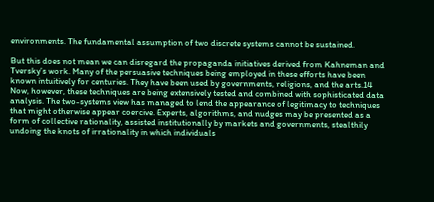environments. The fundamental assumption of two discrete systems cannot be sustained.

But this does not mean we can disregard the propaganda initiatives derived from Kahneman and Tversky’s work. Many of the persuasive techniques being employed in these efforts have been known intuitively for centuries. They have been used by governments, religions, and the arts.14 Now, however, these techniques are being extensively tested and combined with sophisticated data analysis. The two-systems view has managed to lend the appearance of legitimacy to techniques that might otherwise appear coercive. Experts, algorithms, and nudges may be presented as a form of collective rationality, assisted institutionally by markets and governments, stealthily undoing the knots of irrationality in which individuals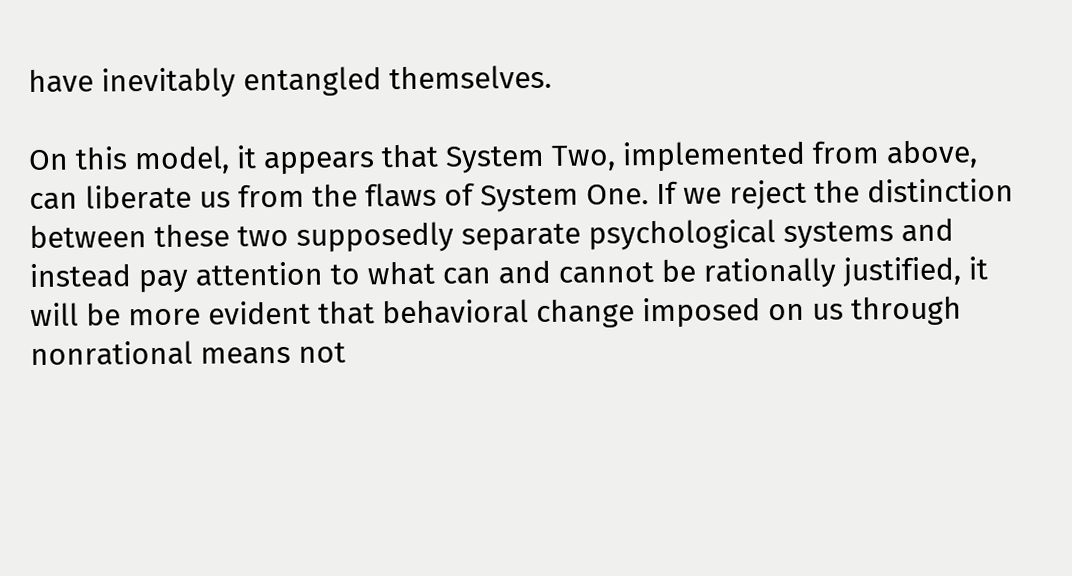have inevitably entangled themselves.

On this model, it appears that System Two, implemented from above, can liberate us from the flaws of System One. If we reject the distinction between these two supposedly separate psychological systems and instead pay attention to what can and cannot be rationally justified, it will be more evident that behavioral change imposed on us through nonrational means not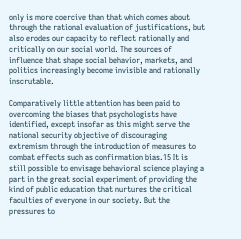only is more coercive than that which comes about through the rational evaluation of justifications, but also erodes our capacity to reflect rationally and critically on our social world. The sources of influence that shape social behavior, markets, and politics increasingly become invisible and rationally inscrutable.

Comparatively little attention has been paid to overcoming the biases that psychologists have identified, except insofar as this might serve the national security objective of discouraging extremism through the introduction of measures to combat effects such as confirmation bias.15 It is still possible to envisage behavioral science playing a part in the great social experiment of providing the kind of public education that nurtures the critical faculties of everyone in our society. But the pressures to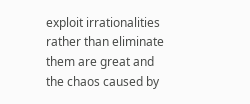exploit irrationalities rather than eliminate them are great and the chaos caused by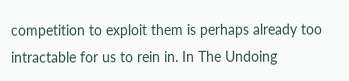competition to exploit them is perhaps already too intractable for us to rein in. In The Undoing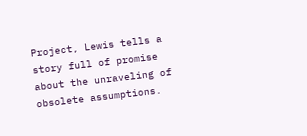Project, Lewis tells a story full of promise about the unraveling of obsolete assumptions.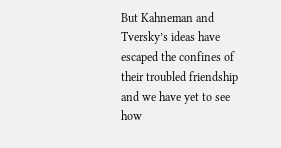But Kahneman and Tversky’s ideas have escaped the confines of their troubled friendship and we have yet to see how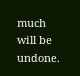much will be undone.